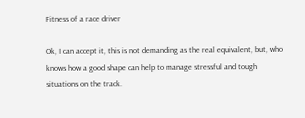Fitness of a race driver

Ok, I can accept it, this is not demanding as the real equivalent, but, who knows how a good shape can help to manage stressful and tough situations on the track.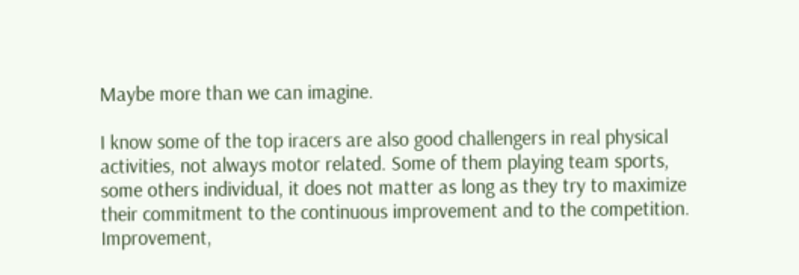Maybe more than we can imagine.

I know some of the top iracers are also good challengers in real physical activities, not always motor related. Some of them playing team sports, some others individual, it does not matter as long as they try to maximize their commitment to the continuous improvement and to the competition. Improvement,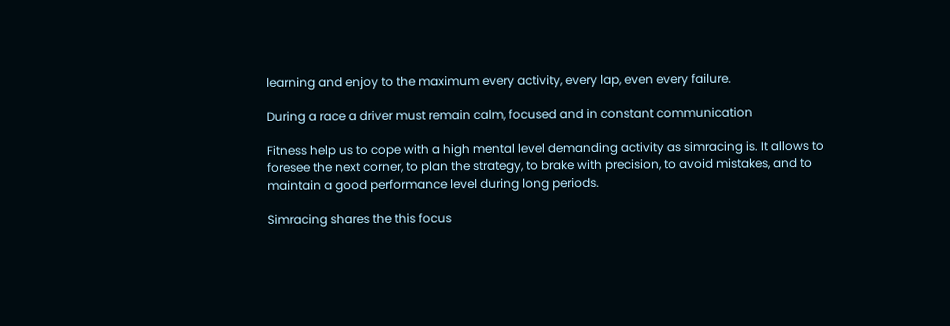learning and enjoy to the maximum every activity, every lap, even every failure.

During a race a driver must remain calm, focused and in constant communication

Fitness help us to cope with a high mental level demanding activity as simracing is. It allows to foresee the next corner, to plan the strategy, to brake with precision, to avoid mistakes, and to maintain a good performance level during long periods.

Simracing shares the this focus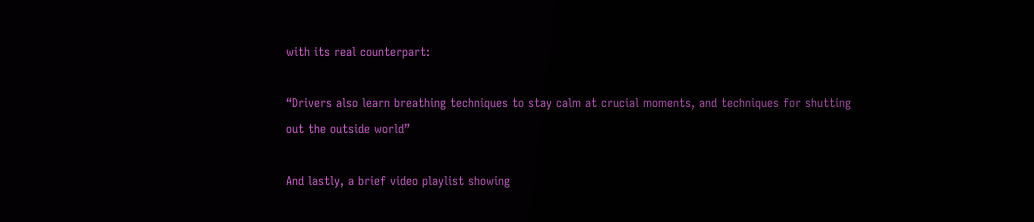with its real counterpart:

“Drivers also learn breathing techniques to stay calm at crucial moments, and techniques for shutting out the outside world”

And lastly, a brief video playlist showing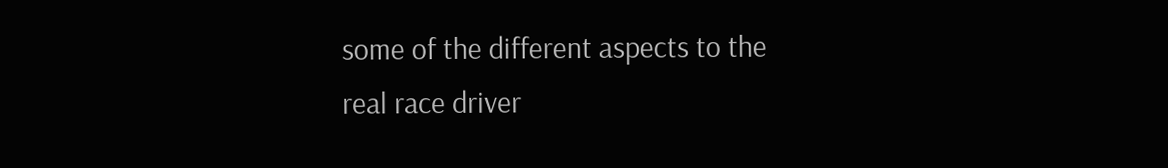some of the different aspects to the real race driver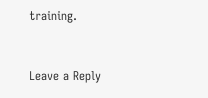training.


Leave a Reply